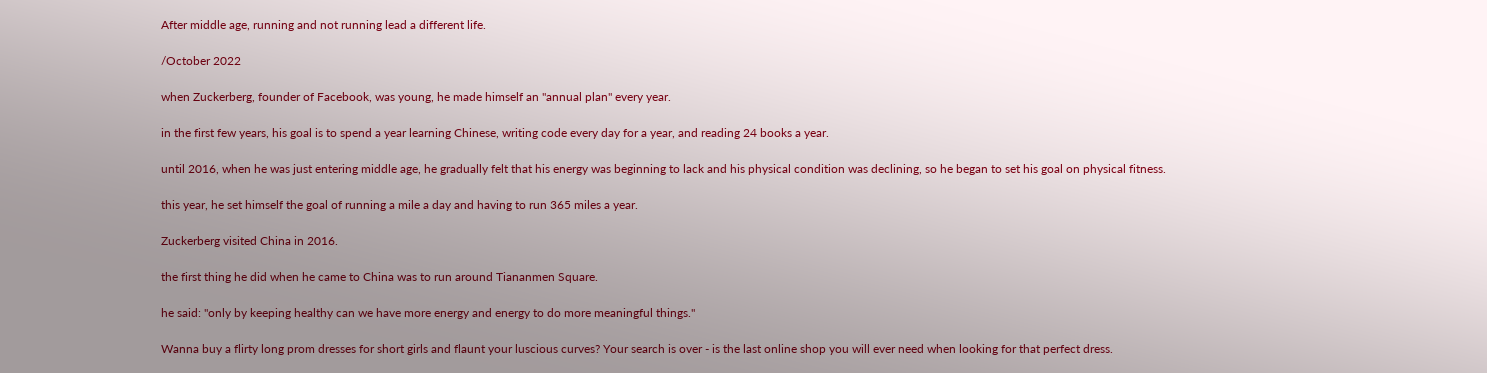After middle age, running and not running lead a different life.

/October 2022

when Zuckerberg, founder of Facebook, was young, he made himself an "annual plan" every year.

in the first few years, his goal is to spend a year learning Chinese, writing code every day for a year, and reading 24 books a year.

until 2016, when he was just entering middle age, he gradually felt that his energy was beginning to lack and his physical condition was declining, so he began to set his goal on physical fitness.

this year, he set himself the goal of running a mile a day and having to run 365 miles a year.

Zuckerberg visited China in 2016.

the first thing he did when he came to China was to run around Tiananmen Square.

he said: "only by keeping healthy can we have more energy and energy to do more meaningful things."

Wanna buy a flirty long prom dresses for short girls and flaunt your luscious curves? Your search is over - is the last online shop you will ever need when looking for that perfect dress.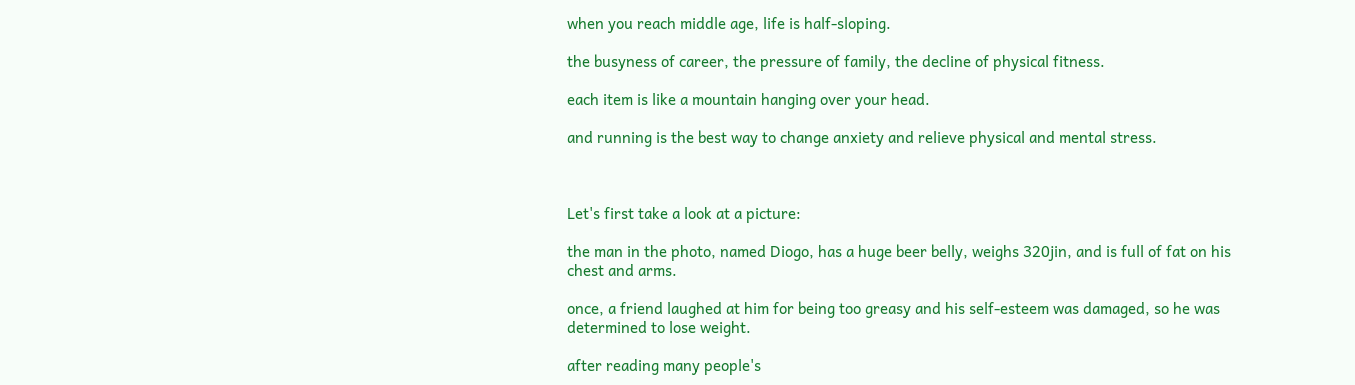when you reach middle age, life is half-sloping.

the busyness of career, the pressure of family, the decline of physical fitness.

each item is like a mountain hanging over your head.

and running is the best way to change anxiety and relieve physical and mental stress.



Let's first take a look at a picture:

the man in the photo, named Diogo, has a huge beer belly, weighs 320jin, and is full of fat on his chest and arms.

once, a friend laughed at him for being too greasy and his self-esteem was damaged, so he was determined to lose weight.

after reading many people's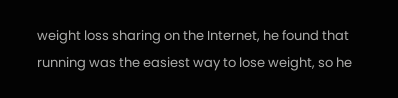weight loss sharing on the Internet, he found that running was the easiest way to lose weight, so he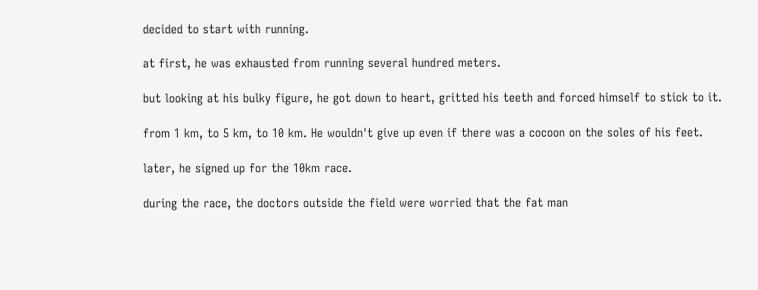decided to start with running.

at first, he was exhausted from running several hundred meters.

but looking at his bulky figure, he got down to heart, gritted his teeth and forced himself to stick to it.

from 1 km, to 5 km, to 10 km. He wouldn't give up even if there was a cocoon on the soles of his feet.

later, he signed up for the 10km race.

during the race, the doctors outside the field were worried that the fat man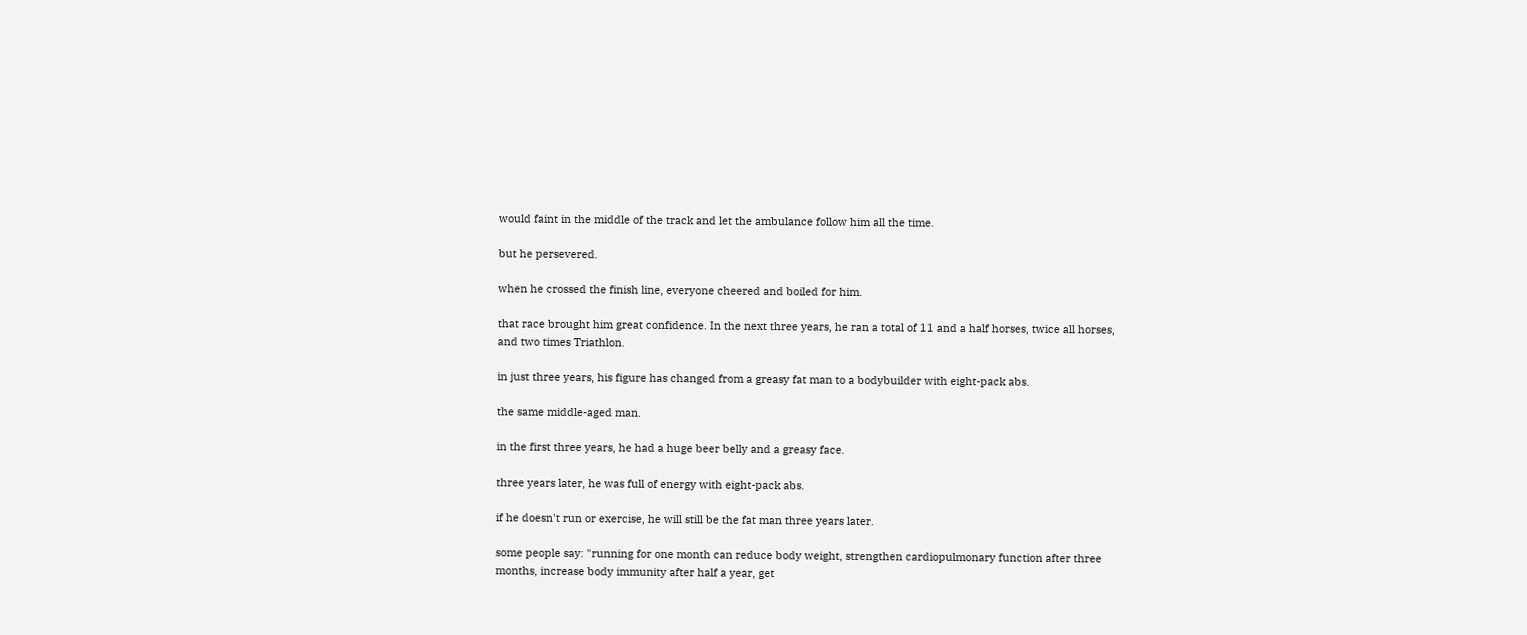would faint in the middle of the track and let the ambulance follow him all the time.

but he persevered.

when he crossed the finish line, everyone cheered and boiled for him.

that race brought him great confidence. In the next three years, he ran a total of 11 and a half horses, twice all horses, and two times Triathlon.

in just three years, his figure has changed from a greasy fat man to a bodybuilder with eight-pack abs.

the same middle-aged man.

in the first three years, he had a huge beer belly and a greasy face.

three years later, he was full of energy with eight-pack abs.

if he doesn't run or exercise, he will still be the fat man three years later.

some people say: "running for one month can reduce body weight, strengthen cardiopulmonary function after three months, increase body immunity after half a year, get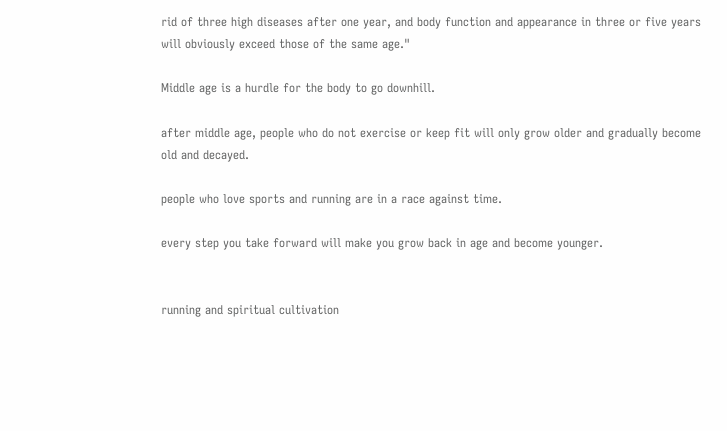rid of three high diseases after one year, and body function and appearance in three or five years will obviously exceed those of the same age."

Middle age is a hurdle for the body to go downhill.

after middle age, people who do not exercise or keep fit will only grow older and gradually become old and decayed.

people who love sports and running are in a race against time.

every step you take forward will make you grow back in age and become younger.


running and spiritual cultivation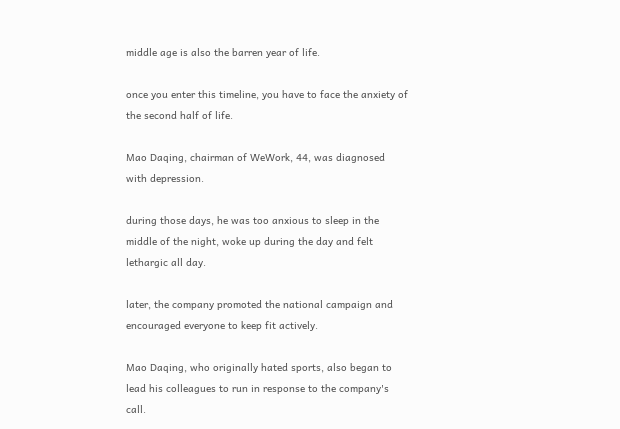middle age is also the barren year of life.

once you enter this timeline, you have to face the anxiety of the second half of life.

Mao Daqing, chairman of WeWork, 44, was diagnosed with depression.

during those days, he was too anxious to sleep in the middle of the night, woke up during the day and felt lethargic all day.

later, the company promoted the national campaign and encouraged everyone to keep fit actively.

Mao Daqing, who originally hated sports, also began to lead his colleagues to run in response to the company's call.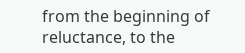from the beginning of reluctance, to the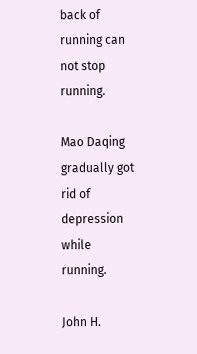back of running can not stop running.

Mao Daqing gradually got rid of depression while running.

John H.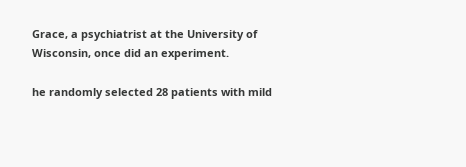Grace, a psychiatrist at the University of Wisconsin, once did an experiment.

he randomly selected 28 patients with mild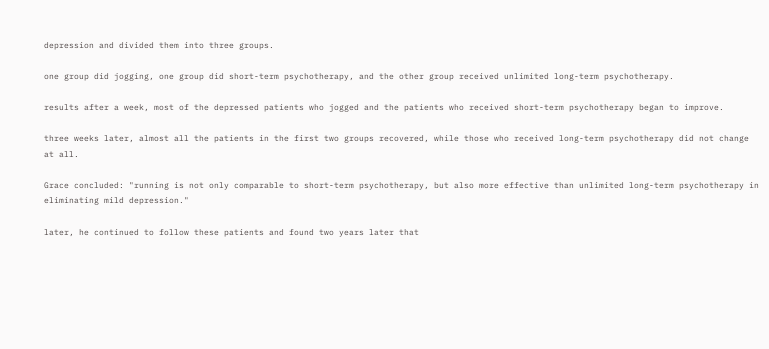depression and divided them into three groups.

one group did jogging, one group did short-term psychotherapy, and the other group received unlimited long-term psychotherapy.

results after a week, most of the depressed patients who jogged and the patients who received short-term psychotherapy began to improve.

three weeks later, almost all the patients in the first two groups recovered, while those who received long-term psychotherapy did not change at all.

Grace concluded: "running is not only comparable to short-term psychotherapy, but also more effective than unlimited long-term psychotherapy in eliminating mild depression."

later, he continued to follow these patients and found two years later that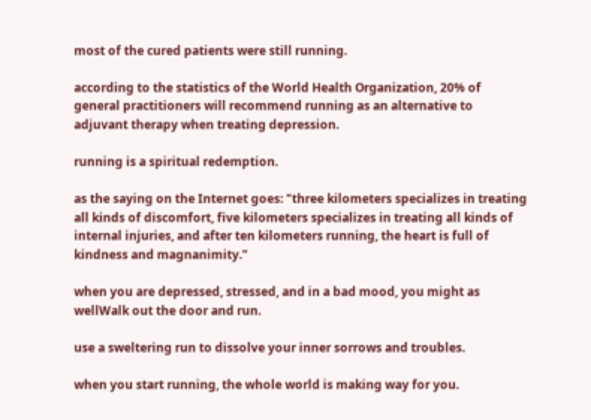most of the cured patients were still running.

according to the statistics of the World Health Organization, 20% of general practitioners will recommend running as an alternative to adjuvant therapy when treating depression.

running is a spiritual redemption.

as the saying on the Internet goes: "three kilometers specializes in treating all kinds of discomfort, five kilometers specializes in treating all kinds of internal injuries, and after ten kilometers running, the heart is full of kindness and magnanimity."

when you are depressed, stressed, and in a bad mood, you might as wellWalk out the door and run.

use a sweltering run to dissolve your inner sorrows and troubles.

when you start running, the whole world is making way for you.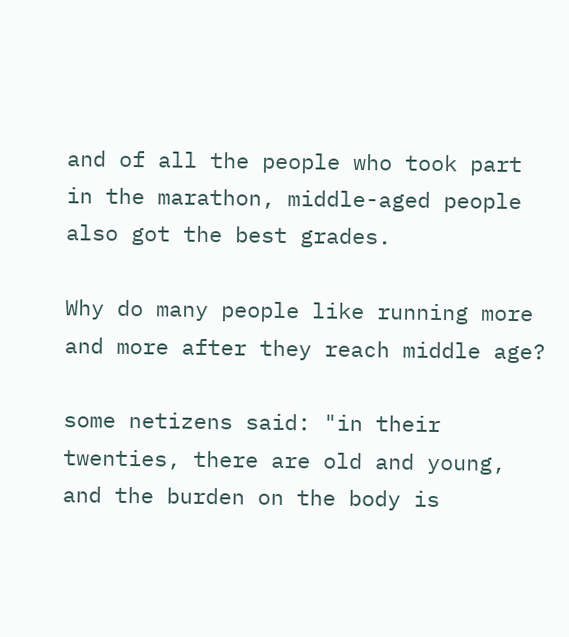and of all the people who took part in the marathon, middle-aged people also got the best grades.

Why do many people like running more and more after they reach middle age?

some netizens said: "in their twenties, there are old and young, and the burden on the body is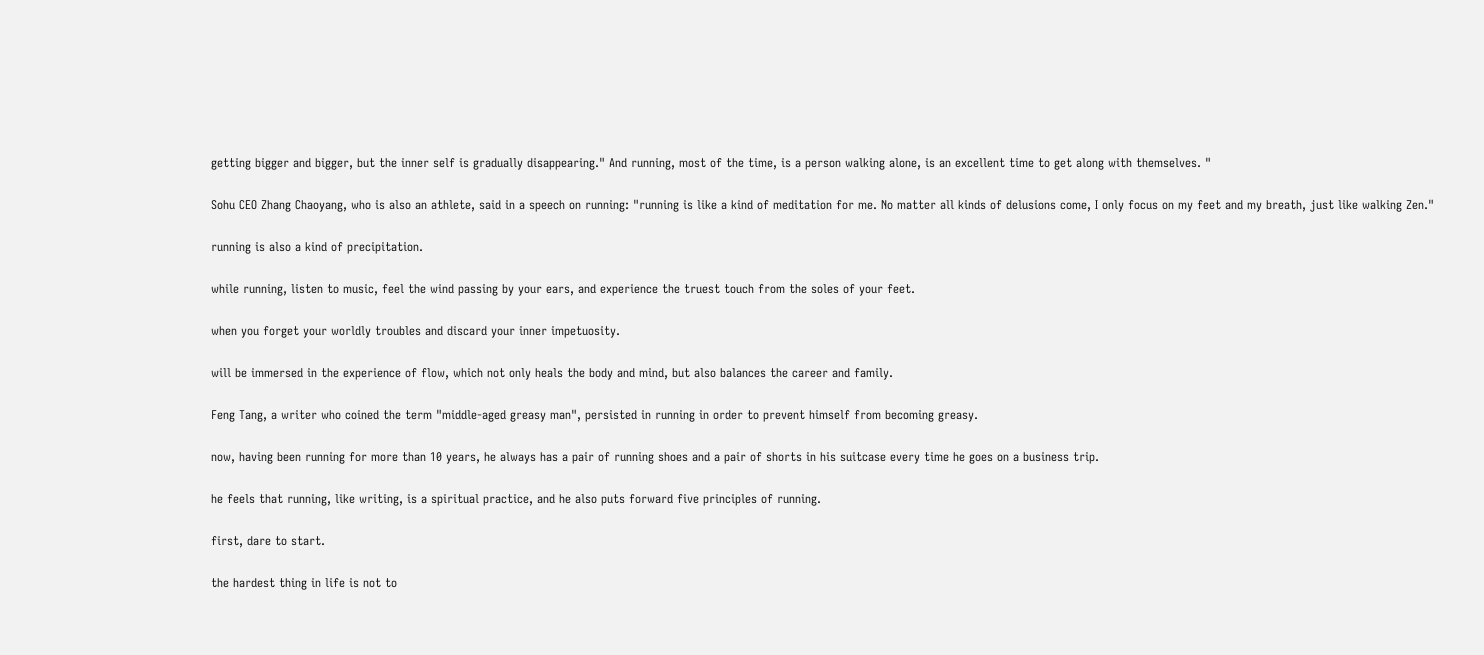getting bigger and bigger, but the inner self is gradually disappearing." And running, most of the time, is a person walking alone, is an excellent time to get along with themselves. "

Sohu CEO Zhang Chaoyang, who is also an athlete, said in a speech on running: "running is like a kind of meditation for me. No matter all kinds of delusions come, I only focus on my feet and my breath, just like walking Zen."

running is also a kind of precipitation.

while running, listen to music, feel the wind passing by your ears, and experience the truest touch from the soles of your feet.

when you forget your worldly troubles and discard your inner impetuosity.

will be immersed in the experience of flow, which not only heals the body and mind, but also balances the career and family.

Feng Tang, a writer who coined the term "middle-aged greasy man", persisted in running in order to prevent himself from becoming greasy.

now, having been running for more than 10 years, he always has a pair of running shoes and a pair of shorts in his suitcase every time he goes on a business trip.

he feels that running, like writing, is a spiritual practice, and he also puts forward five principles of running.

first, dare to start.

the hardest thing in life is not to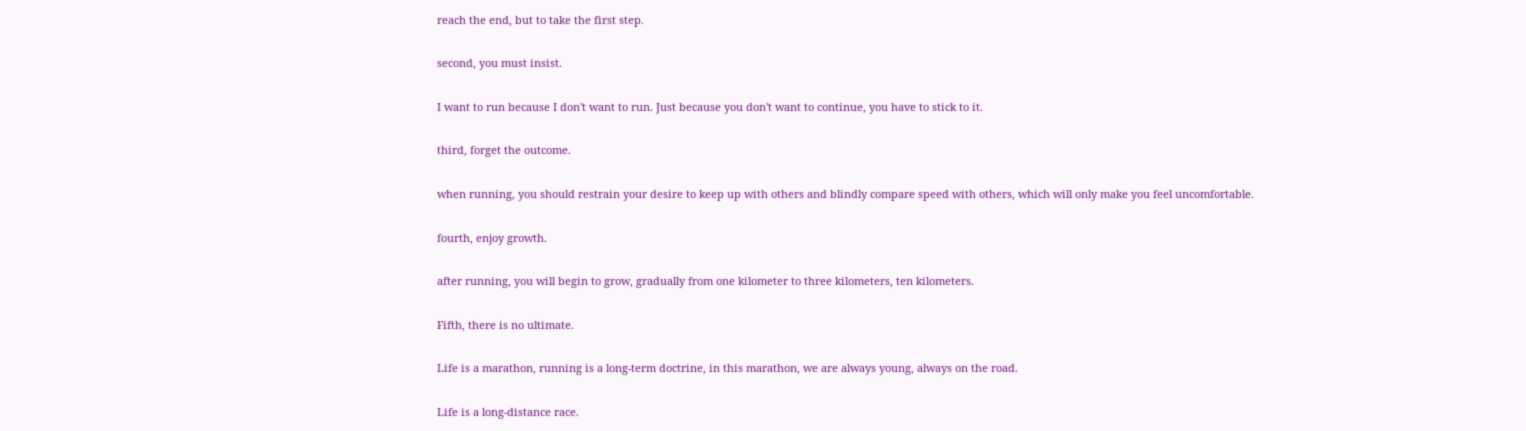reach the end, but to take the first step.

second, you must insist.

I want to run because I don't want to run. Just because you don't want to continue, you have to stick to it.

third, forget the outcome.

when running, you should restrain your desire to keep up with others and blindly compare speed with others, which will only make you feel uncomfortable.

fourth, enjoy growth.

after running, you will begin to grow, gradually from one kilometer to three kilometers, ten kilometers.

Fifth, there is no ultimate.

Life is a marathon, running is a long-term doctrine, in this marathon, we are always young, always on the road.

Life is a long-distance race.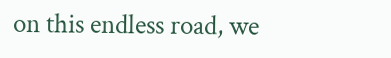on this endless road, we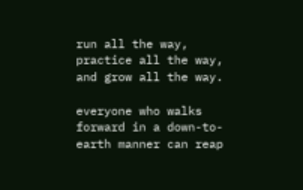run all the way, practice all the way, and grow all the way.

everyone who walks forward in a down-to-earth manner can reap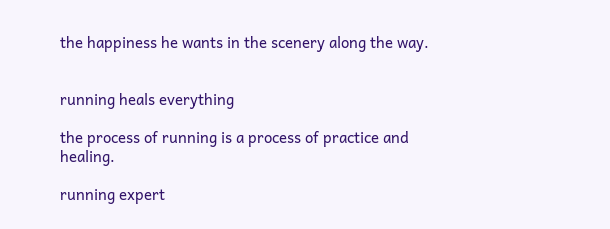the happiness he wants in the scenery along the way.


running heals everything

the process of running is a process of practice and healing.

running expert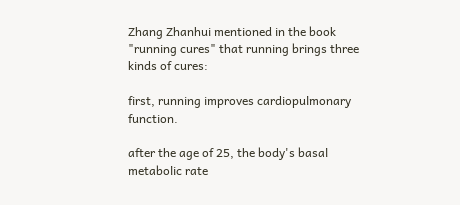Zhang Zhanhui mentioned in the book "running cures" that running brings three kinds of cures:

first, running improves cardiopulmonary function.

after the age of 25, the body's basal metabolic rate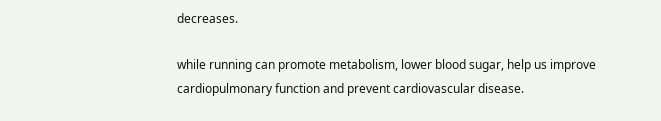decreases.

while running can promote metabolism, lower blood sugar, help us improve cardiopulmonary function and prevent cardiovascular disease.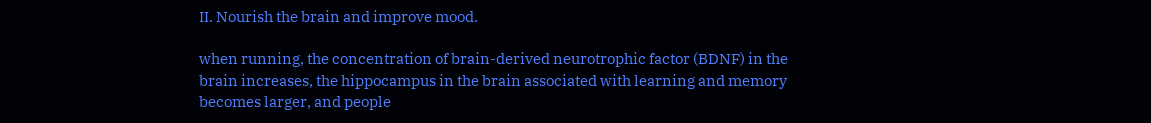II. Nourish the brain and improve mood.

when running, the concentration of brain-derived neurotrophic factor (BDNF) in the brain increases, the hippocampus in the brain associated with learning and memory becomes larger, and people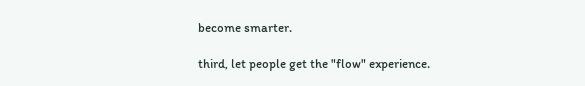become smarter.

third, let people get the "flow" experience.